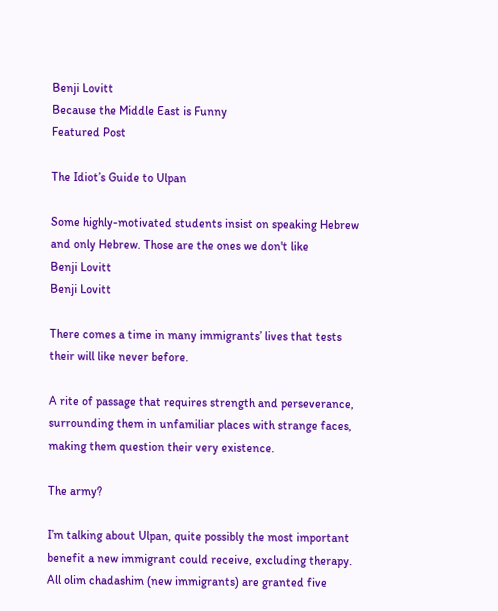Benji Lovitt
Because the Middle East is Funny
Featured Post

The Idiot’s Guide to Ulpan

Some highly-motivated students insist on speaking Hebrew and only Hebrew. Those are the ones we don't like
Benji Lovitt
Benji Lovitt

There comes a time in many immigrants’ lives that tests their will like never before.

A rite of passage that requires strength and perseverance, surrounding them in unfamiliar places with strange faces, making them question their very existence.

The army?

I’m talking about Ulpan, quite possibly the most important benefit a new immigrant could receive, excluding therapy. All olim chadashim (new immigrants) are granted five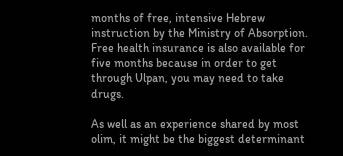months of free, intensive Hebrew instruction by the Ministry of Absorption. Free health insurance is also available for five months because in order to get through Ulpan, you may need to take drugs.

As well as an experience shared by most olim, it might be the biggest determinant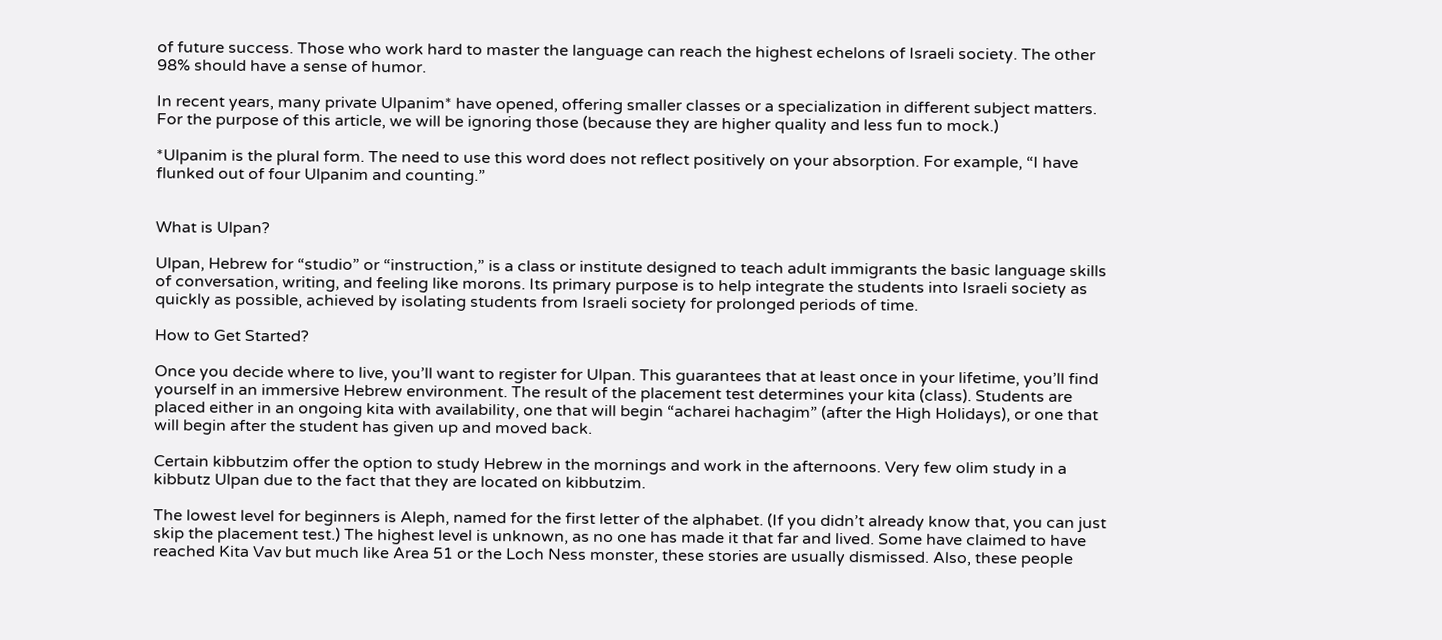of future success. Those who work hard to master the language can reach the highest echelons of Israeli society. The other 98% should have a sense of humor.

In recent years, many private Ulpanim* have opened, offering smaller classes or a specialization in different subject matters. For the purpose of this article, we will be ignoring those (because they are higher quality and less fun to mock.)

*Ulpanim is the plural form. The need to use this word does not reflect positively on your absorption. For example, “I have flunked out of four Ulpanim and counting.”


What is Ulpan?

Ulpan, Hebrew for “studio” or “instruction,” is a class or institute designed to teach adult immigrants the basic language skills of conversation, writing, and feeling like morons. Its primary purpose is to help integrate the students into Israeli society as quickly as possible, achieved by isolating students from Israeli society for prolonged periods of time.

How to Get Started?

Once you decide where to live, you’ll want to register for Ulpan. This guarantees that at least once in your lifetime, you’ll find yourself in an immersive Hebrew environment. The result of the placement test determines your kita (class). Students are placed either in an ongoing kita with availability, one that will begin “acharei hachagim” (after the High Holidays), or one that will begin after the student has given up and moved back.

Certain kibbutzim offer the option to study Hebrew in the mornings and work in the afternoons. Very few olim study in a kibbutz Ulpan due to the fact that they are located on kibbutzim.

The lowest level for beginners is Aleph, named for the first letter of the alphabet. (If you didn’t already know that, you can just skip the placement test.) The highest level is unknown, as no one has made it that far and lived. Some have claimed to have reached Kita Vav but much like Area 51 or the Loch Ness monster, these stories are usually dismissed. Also, these people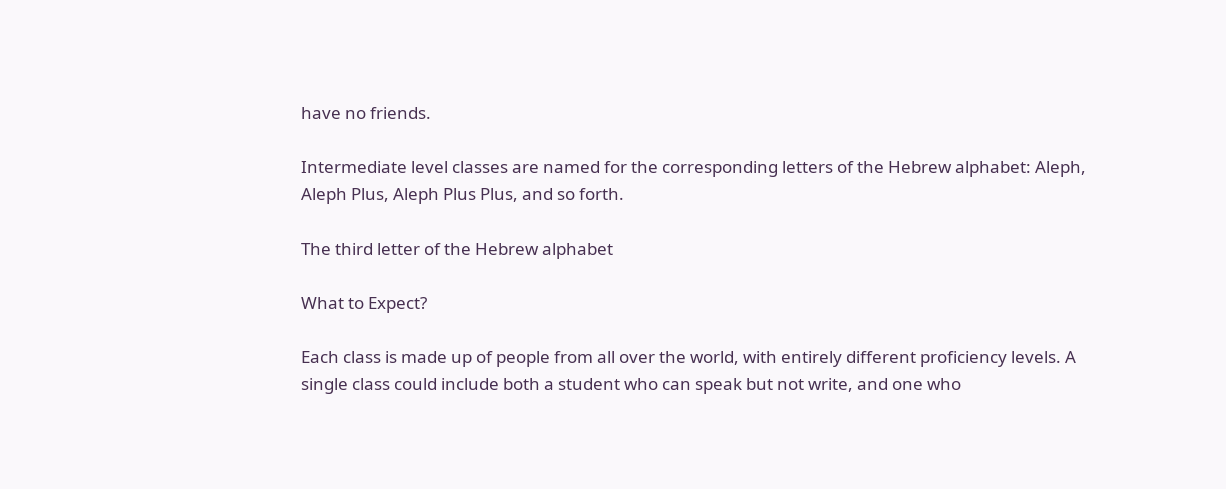have no friends.

Intermediate level classes are named for the corresponding letters of the Hebrew alphabet: Aleph, Aleph Plus, Aleph Plus Plus, and so forth.

The third letter of the Hebrew alphabet

What to Expect?

Each class is made up of people from all over the world, with entirely different proficiency levels. A single class could include both a student who can speak but not write, and one who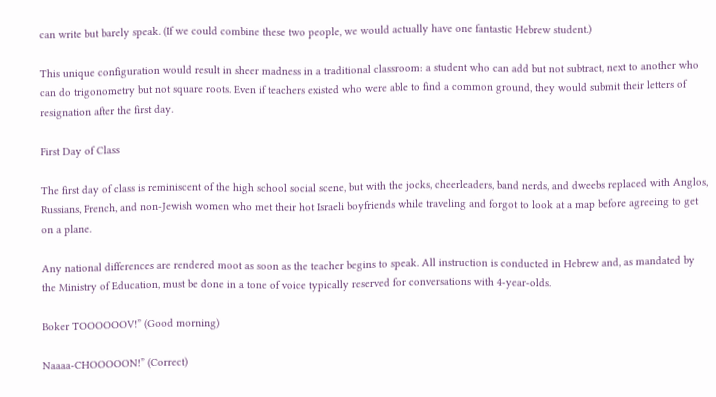can write but barely speak. (If we could combine these two people, we would actually have one fantastic Hebrew student.)

This unique configuration would result in sheer madness in a traditional classroom: a student who can add but not subtract, next to another who can do trigonometry but not square roots. Even if teachers existed who were able to find a common ground, they would submit their letters of resignation after the first day.

First Day of Class

The first day of class is reminiscent of the high school social scene, but with the jocks, cheerleaders, band nerds, and dweebs replaced with Anglos, Russians, French, and non-Jewish women who met their hot Israeli boyfriends while traveling and forgot to look at a map before agreeing to get on a plane.

Any national differences are rendered moot as soon as the teacher begins to speak. All instruction is conducted in Hebrew and, as mandated by the Ministry of Education, must be done in a tone of voice typically reserved for conversations with 4-year-olds.

Boker TOOOOOOV!” (Good morning)

Naaaa-CHOOOOON!” (Correct)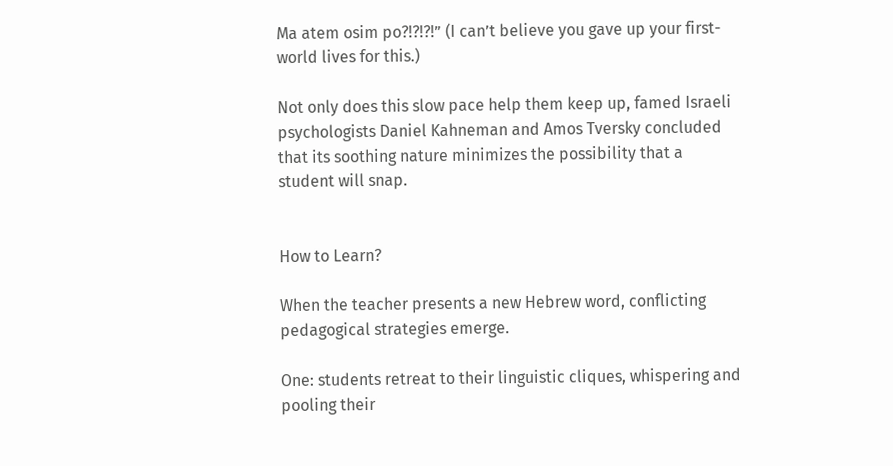Ma atem osim po?!?!?!” (I can’t believe you gave up your first-world lives for this.)

Not only does this slow pace help them keep up, famed Israeli psychologists Daniel Kahneman and Amos Tversky concluded that its soothing nature minimizes the possibility that a student will snap.


How to Learn?

When the teacher presents a new Hebrew word, conflicting pedagogical strategies emerge.

One: students retreat to their linguistic cliques, whispering and pooling their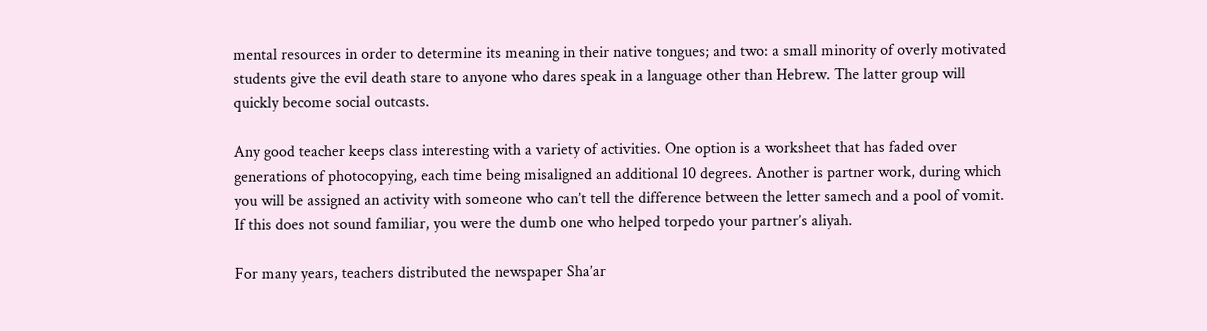mental resources in order to determine its meaning in their native tongues; and two: a small minority of overly motivated students give the evil death stare to anyone who dares speak in a language other than Hebrew. The latter group will quickly become social outcasts.

Any good teacher keeps class interesting with a variety of activities. One option is a worksheet that has faded over generations of photocopying, each time being misaligned an additional 10 degrees. Another is partner work, during which you will be assigned an activity with someone who can’t tell the difference between the letter samech and a pool of vomit. If this does not sound familiar, you were the dumb one who helped torpedo your partner’s aliyah.

For many years, teachers distributed the newspaper Sha’ar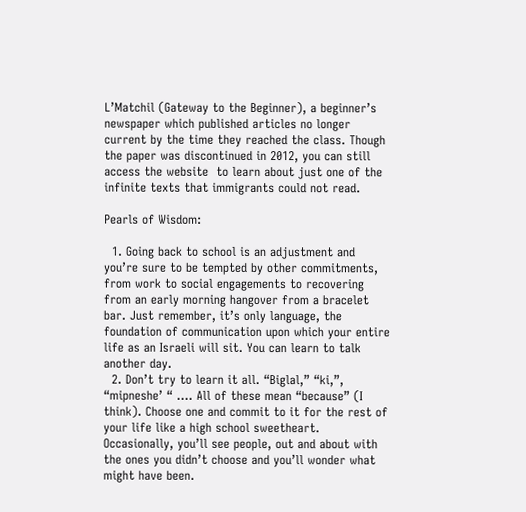L’Matchil (Gateway to the Beginner), a beginner’s newspaper which published articles no longer current by the time they reached the class. Though the paper was discontinued in 2012, you can still access the website  to learn about just one of the infinite texts that immigrants could not read.

Pearls of Wisdom:

  1. Going back to school is an adjustment and you’re sure to be tempted by other commitments, from work to social engagements to recovering from an early morning hangover from a bracelet bar. Just remember, it’s only language, the foundation of communication upon which your entire life as an Israeli will sit. You can learn to talk another day.
  2. Don’t try to learn it all. “Biglal,” “ki,”, “mipneshe’ “ …. All of these mean “because” (I think). Choose one and commit to it for the rest of your life like a high school sweetheart. Occasionally, you’ll see people, out and about with the ones you didn’t choose and you’ll wonder what might have been.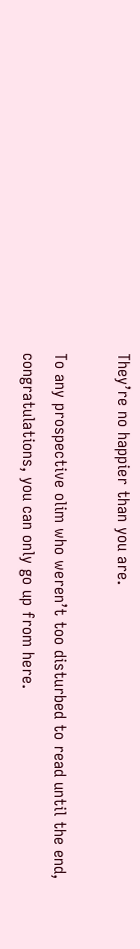They’re no happier than you are.

To any prospective olim who weren’t too disturbed to read until the end, congratulations, you can only go up from here.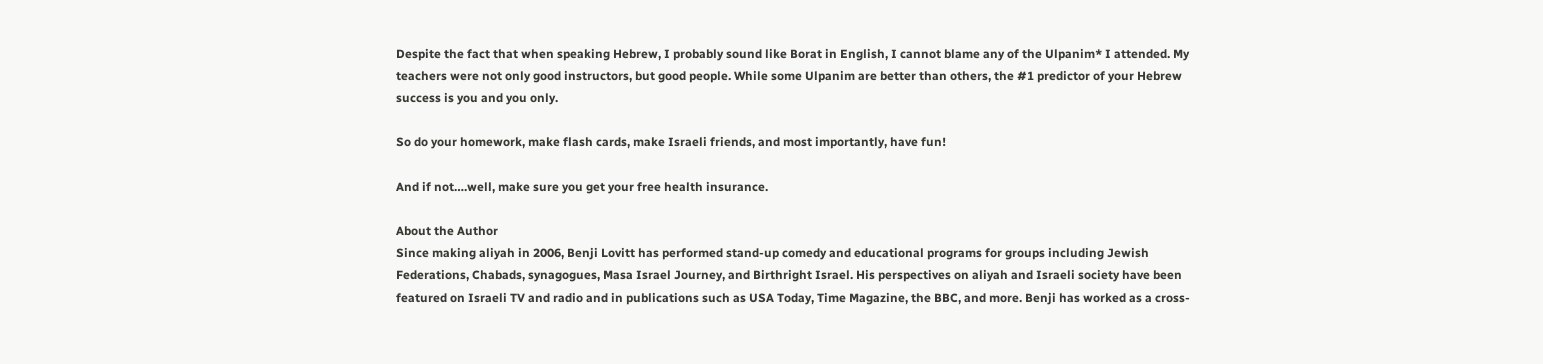Despite the fact that when speaking Hebrew, I probably sound like Borat in English, I cannot blame any of the Ulpanim* I attended. My teachers were not only good instructors, but good people. While some Ulpanim are better than others, the #1 predictor of your Hebrew success is you and you only.

So do your homework, make flash cards, make Israeli friends, and most importantly, have fun!

And if not….well, make sure you get your free health insurance.

About the Author
Since making aliyah in 2006, Benji Lovitt has performed stand-up comedy and educational programs for groups including Jewish Federations, Chabads, synagogues, Masa Israel Journey, and Birthright Israel. His perspectives on aliyah and Israeli society have been featured on Israeli TV and radio and in publications such as USA Today, Time Magazine, the BBC, and more. Benji has worked as a cross-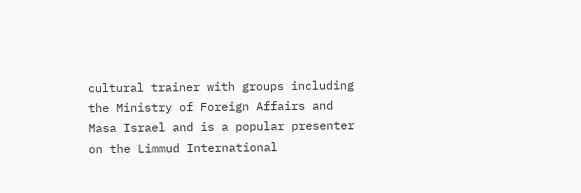cultural trainer with groups including the Ministry of Foreign Affairs and Masa Israel and is a popular presenter on the Limmud International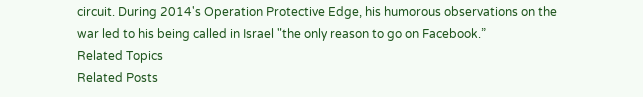circuit. During 2014's Operation Protective Edge, his humorous observations on the war led to his being called in Israel "the only reason to go on Facebook.”
Related Topics
Related Posts